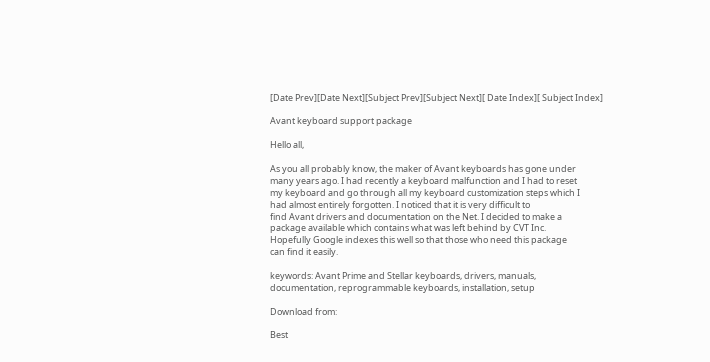[Date Prev][Date Next][Subject Prev][Subject Next][ Date Index][ Subject Index]

Avant keyboard support package

Hello all,

As you all probably know, the maker of Avant keyboards has gone under
many years ago. I had recently a keyboard malfunction and I had to reset
my keyboard and go through all my keyboard customization steps which I
had almost entirely forgotten. I noticed that it is very difficult to
find Avant drivers and documentation on the Net. I decided to make a
package available which contains what was left behind by CVT Inc.
Hopefully Google indexes this well so that those who need this package
can find it easily.

keywords: Avant Prime and Stellar keyboards, drivers, manuals,
documentation, reprogrammable keyboards, installation, setup

Download from:

Best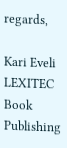regards,

Kari Eveli
LEXITEC Book Publishing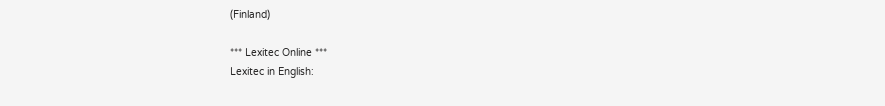(Finland)

*** Lexitec Online ***
Lexitec in English: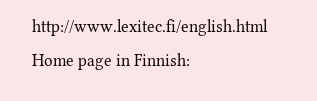http://www.lexitec.fi/english.html
Home page in Finnish: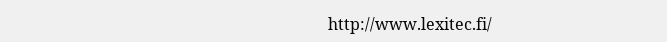http://www.lexitec.fi/